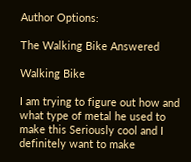Author Options:

The Walking Bike Answered

Walking Bike

I am trying to figure out how and what type of metal he used to make this Seriously cool and I definitely want to make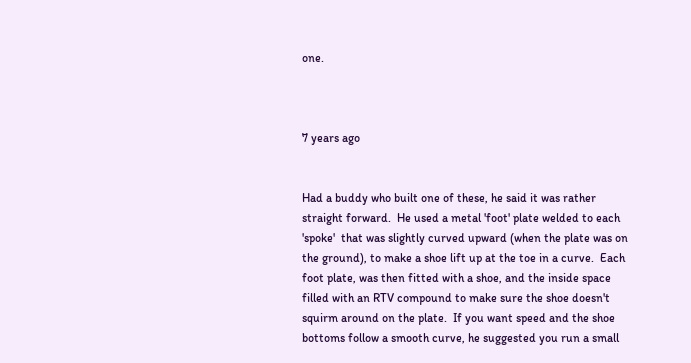one.



7 years ago


Had a buddy who built one of these, he said it was rather straight forward.  He used a metal 'foot' plate welded to each 'spoke'  that was slightly curved upward (when the plate was on the ground), to make a shoe lift up at the toe in a curve.  Each foot plate, was then fitted with a shoe, and the inside space filled with an RTV compound to make sure the shoe doesn't squirm around on the plate.  If you want speed and the shoe bottoms follow a smooth curve, he suggested you run a small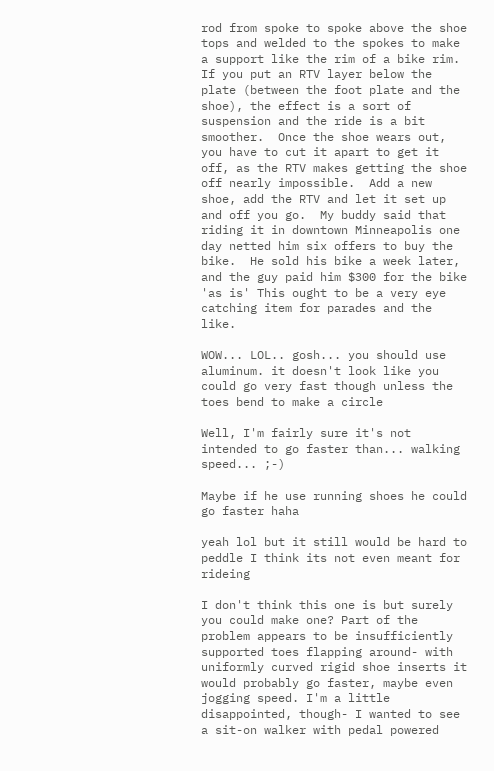rod from spoke to spoke above the shoe tops and welded to the spokes to make a support like the rim of a bike rim.  If you put an RTV layer below the plate (between the foot plate and the shoe), the effect is a sort of suspension and the ride is a bit smoother.  Once the shoe wears out, you have to cut it apart to get it off, as the RTV makes getting the shoe off nearly impossible.  Add a new shoe, add the RTV and let it set up and off you go.  My buddy said that riding it in downtown Minneapolis one day netted him six offers to buy the bike.  He sold his bike a week later, and the guy paid him $300 for the bike 'as is' This ought to be a very eye catching item for parades and the like.

WOW... LOL.. gosh... you should use aluminum. it doesn't look like you could go very fast though unless the toes bend to make a circle

Well, I'm fairly sure it's not intended to go faster than... walking speed... ;-)

Maybe if he use running shoes he could go faster haha

yeah lol but it still would be hard to peddle I think its not even meant for rideing

I don't think this one is but surely you could make one? Part of the problem appears to be insufficiently supported toes flapping around- with uniformly curved rigid shoe inserts it would probably go faster, maybe even jogging speed. I'm a little disappointed, though- I wanted to see a sit-on walker with pedal powered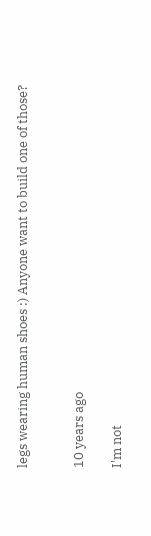legs wearing human shoes :) Anyone want to build one of those?


10 years ago

I'm not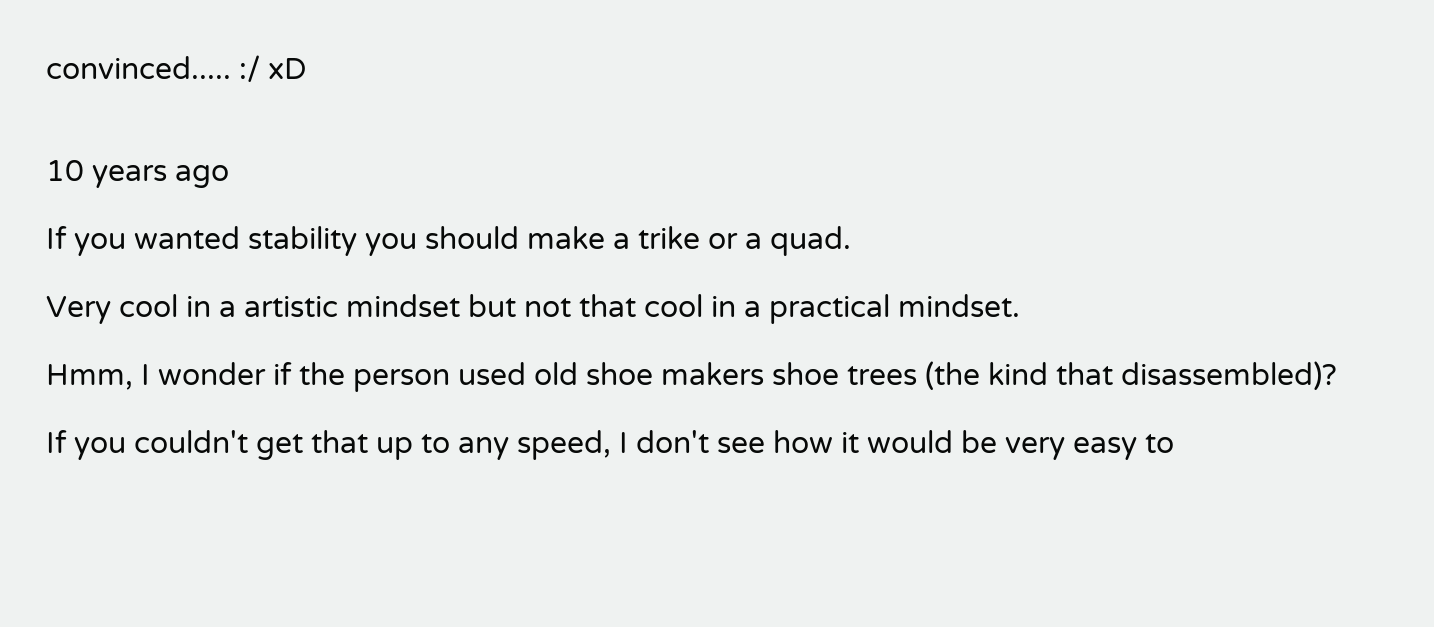convinced..... :/ xD


10 years ago

If you wanted stability you should make a trike or a quad.

Very cool in a artistic mindset but not that cool in a practical mindset.

Hmm, I wonder if the person used old shoe makers shoe trees (the kind that disassembled)?

If you couldn't get that up to any speed, I don't see how it would be very easy to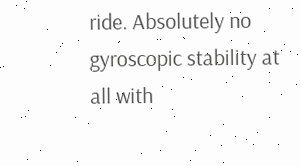ride. Absolutely no gyroscopic stability at all with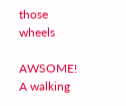those wheels

AWSOME! A walking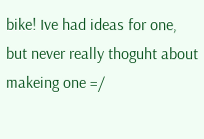bike! Ive had ideas for one, but never really thoguht about makeing one =/